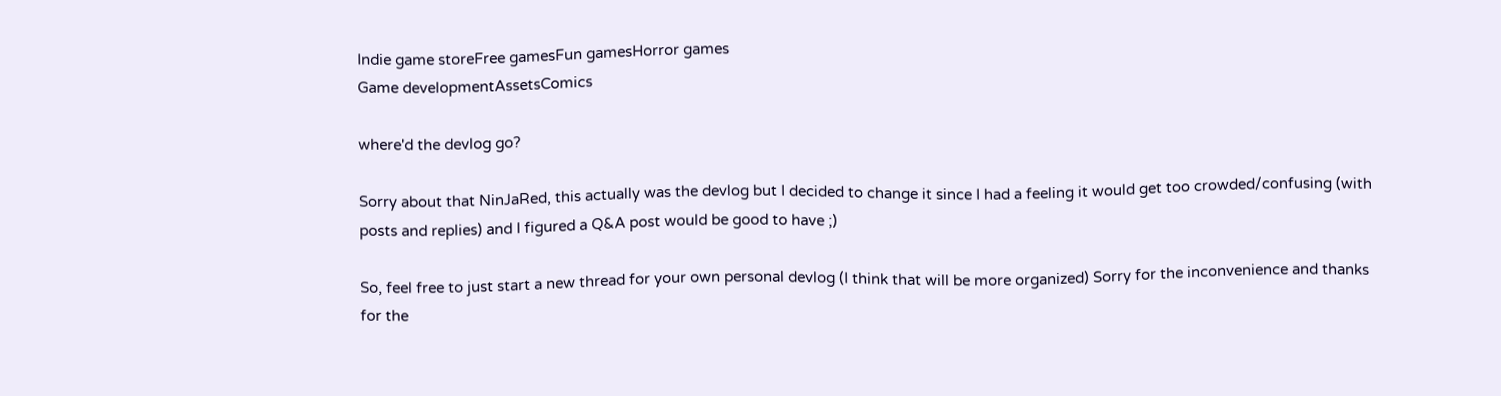Indie game storeFree gamesFun gamesHorror games
Game developmentAssetsComics

where'd the devlog go?

Sorry about that NinJaRed, this actually was the devlog but I decided to change it since I had a feeling it would get too crowded/confusing (with posts and replies) and I figured a Q&A post would be good to have ;)

So, feel free to just start a new thread for your own personal devlog (I think that will be more organized) Sorry for the inconvenience and thanks for the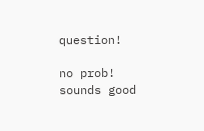question!

no prob! sounds good